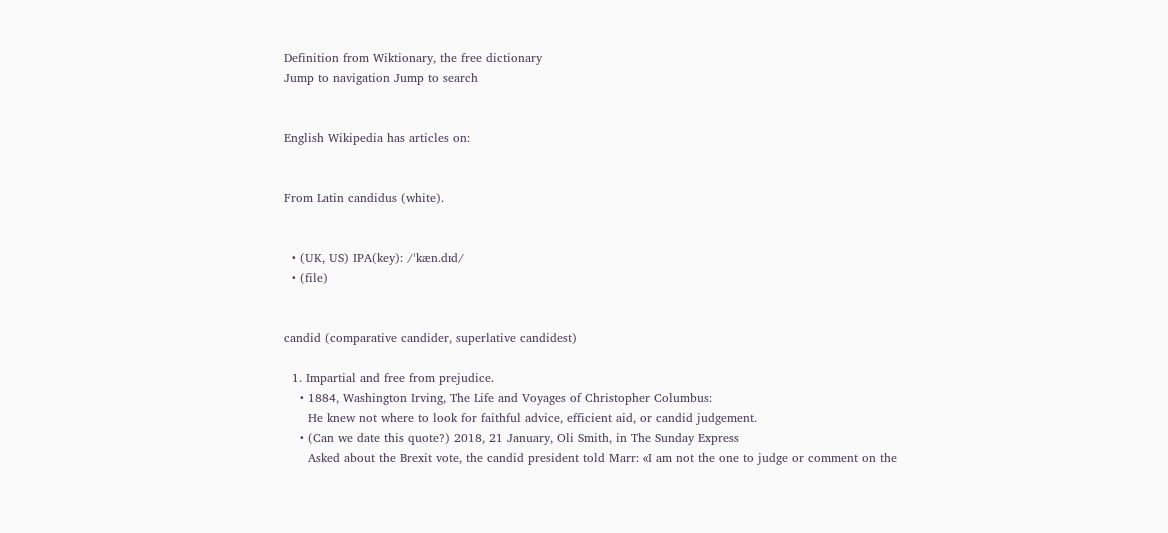Definition from Wiktionary, the free dictionary
Jump to navigation Jump to search


English Wikipedia has articles on:


From Latin candidus (white).


  • (UK, US) IPA(key): /ˈkæn.dɪd/
  • (file)


candid (comparative candider, superlative candidest)

  1. Impartial and free from prejudice.
    • 1884, Washington Irving, The Life and Voyages of Christopher Columbus:
      He knew not where to look for faithful advice, efficient aid, or candid judgement.
    • (Can we date this quote?) 2018, 21 January, Oli Smith, in The Sunday Express
      Asked about the Brexit vote, the candid president told Marr: «I am not the one to judge or comment on the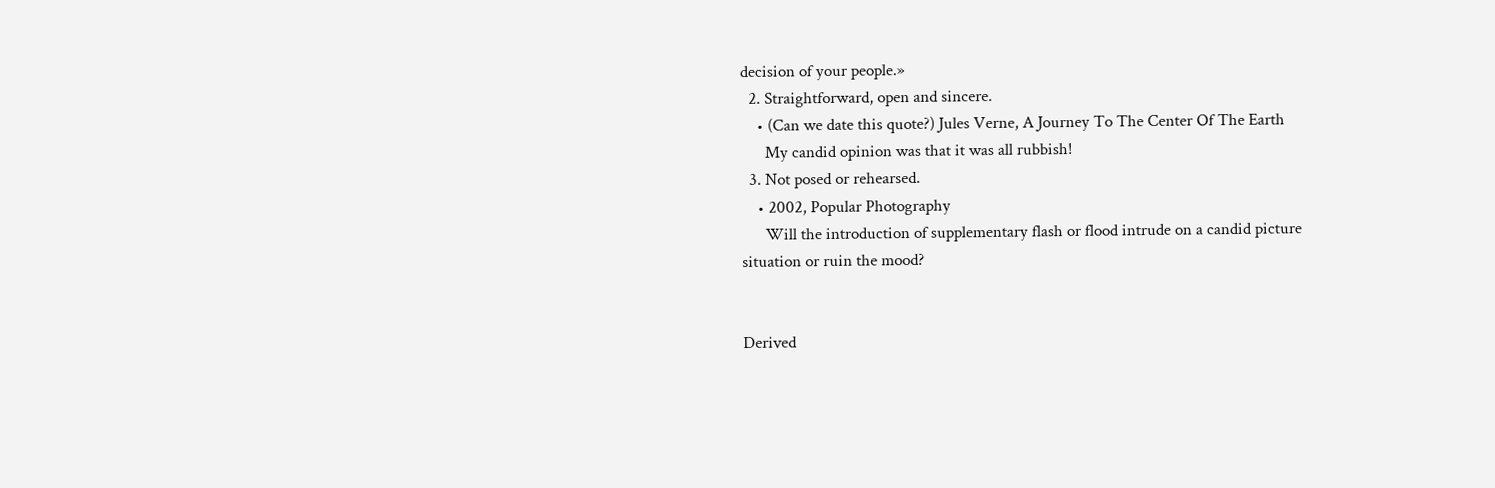decision of your people.»
  2. Straightforward, open and sincere.
    • (Can we date this quote?) Jules Verne, A Journey To The Center Of The Earth
      My candid opinion was that it was all rubbish!
  3. Not posed or rehearsed.
    • 2002, Popular Photography
      Will the introduction of supplementary flash or flood intrude on a candid picture situation or ruin the mood?


Derived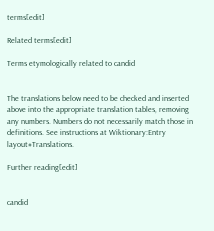terms[edit]

Related terms[edit]

Terms etymologically related to candid


The translations below need to be checked and inserted above into the appropriate translation tables, removing any numbers. Numbers do not necessarily match those in definitions. See instructions at Wiktionary:Entry layout#Translations.

Further reading[edit]


candid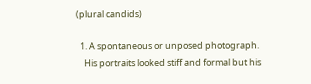(plural candids)

  1. A spontaneous or unposed photograph.
    His portraits looked stiff and formal but his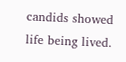candids showed life being lived.